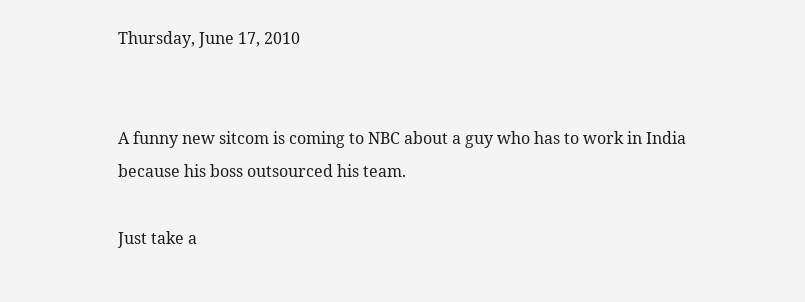Thursday, June 17, 2010


A funny new sitcom is coming to NBC about a guy who has to work in India because his boss outsourced his team.

Just take a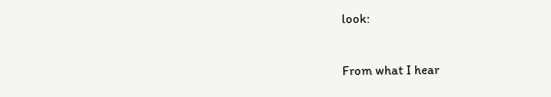look:

From what I hear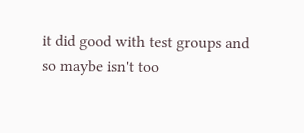it did good with test groups and so maybe isn't too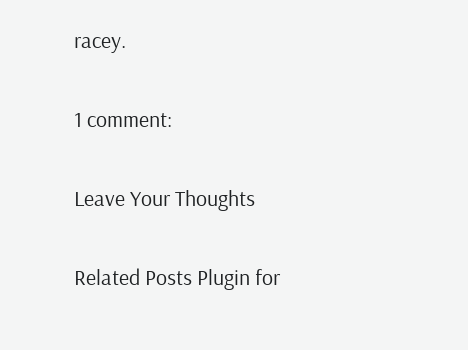racey.

1 comment:

Leave Your Thoughts

Related Posts Plugin for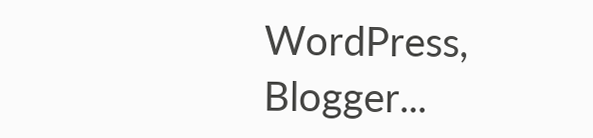WordPress, Blogger...